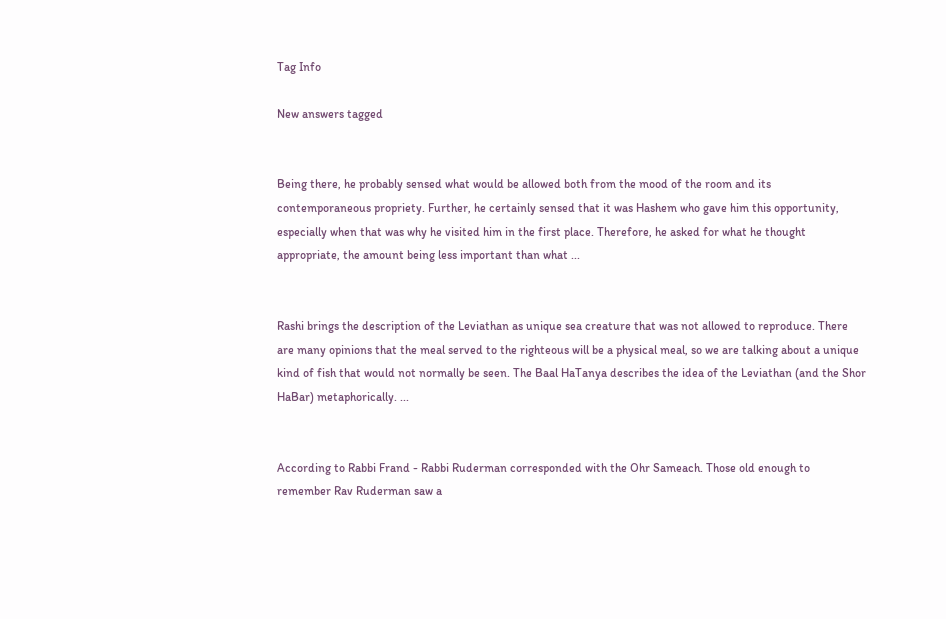Tag Info

New answers tagged


Being there, he probably sensed what would be allowed both from the mood of the room and its contemporaneous propriety. Further, he certainly sensed that it was Hashem who gave him this opportunity, especially when that was why he visited him in the first place. Therefore, he asked for what he thought appropriate, the amount being less important than what ...


Rashi brings the description of the Leviathan as unique sea creature that was not allowed to reproduce. There are many opinions that the meal served to the righteous will be a physical meal, so we are talking about a unique kind of fish that would not normally be seen. The Baal HaTanya describes the idea of the Leviathan (and the Shor HaBar) metaphorically. ...


According to Rabbi Frand - Rabbi Ruderman corresponded with the Ohr Sameach. Those old enough to remember Rav Ruderman saw a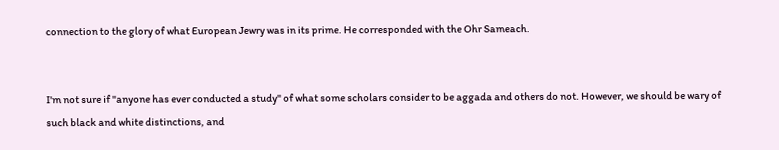connection to the glory of what European Jewry was in its prime. He corresponded with the Ohr Sameach.


I'm not sure if "anyone has ever conducted a study" of what some scholars consider to be aggada and others do not. However, we should be wary of such black and white distinctions, and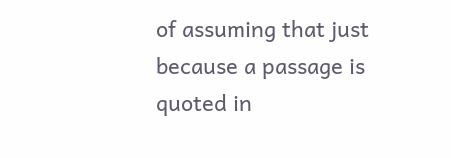of assuming that just because a passage is quoted in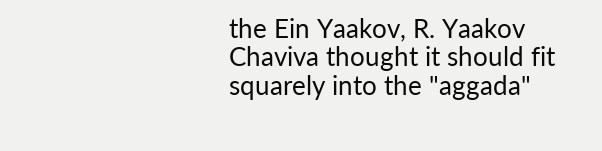the Ein Yaakov, R. Yaakov Chaviva thought it should fit squarely into the "aggada"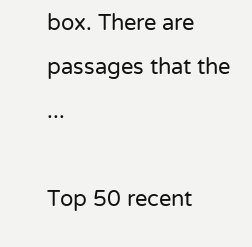box. There are passages that the ...

Top 50 recent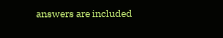answers are included